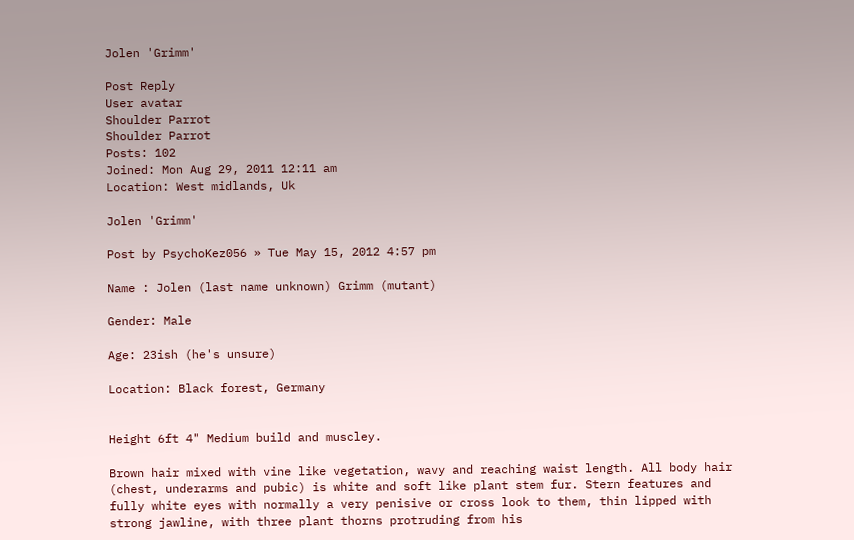Jolen 'Grimm'

Post Reply
User avatar
Shoulder Parrot
Shoulder Parrot
Posts: 102
Joined: Mon Aug 29, 2011 12:11 am
Location: West midlands, Uk

Jolen 'Grimm'

Post by PsychoKez056 » Tue May 15, 2012 4:57 pm

Name : Jolen (last name unknown) Grimm (mutant)

Gender: Male

Age: 23ish (he's unsure)

Location: Black forest, Germany


Height 6ft 4" Medium build and muscley.

Brown hair mixed with vine like vegetation, wavy and reaching waist length. All body hair (chest, underarms and pubic) is white and soft like plant stem fur. Stern features and fully white eyes with normally a very penisive or cross look to them, thin lipped with strong jawline, with three plant thorns protruding from his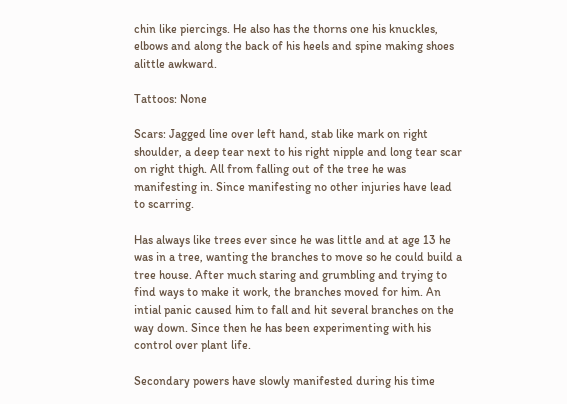chin like piercings. He also has the thorns one his knuckles, elbows and along the back of his heels and spine making shoes alittle awkward.

Tattoos: None

Scars: Jagged line over left hand, stab like mark on right shoulder, a deep tear next to his right nipple and long tear scar on right thigh. All from falling out of the tree he was manifesting in. Since manifesting no other injuries have lead to scarring.

Has always like trees ever since he was little and at age 13 he was in a tree, wanting the branches to move so he could build a tree house. After much staring and grumbling and trying to find ways to make it work, the branches moved for him. An intial panic caused him to fall and hit several branches on the way down. Since then he has been experimenting with his control over plant life.

Secondary powers have slowly manifested during his time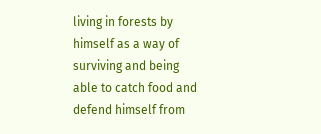living in forests by himself as a way of surviving and being able to catch food and defend himself from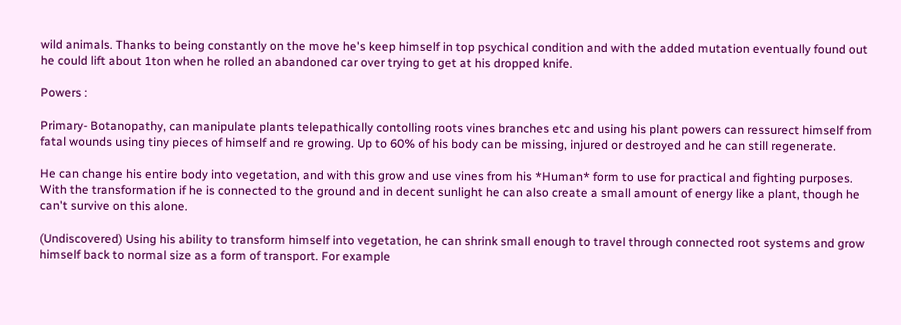wild animals. Thanks to being constantly on the move he's keep himself in top psychical condition and with the added mutation eventually found out he could lift about 1ton when he rolled an abandoned car over trying to get at his dropped knife.

Powers :

Primary- Botanopathy, can manipulate plants telepathically contolling roots vines branches etc and using his plant powers can ressurect himself from fatal wounds using tiny pieces of himself and re growing. Up to 60% of his body can be missing, injured or destroyed and he can still regenerate.

He can change his entire body into vegetation, and with this grow and use vines from his *Human* form to use for practical and fighting purposes. With the transformation if he is connected to the ground and in decent sunlight he can also create a small amount of energy like a plant, though he can't survive on this alone.

(Undiscovered) Using his ability to transform himself into vegetation, he can shrink small enough to travel through connected root systems and grow himself back to normal size as a form of transport. For example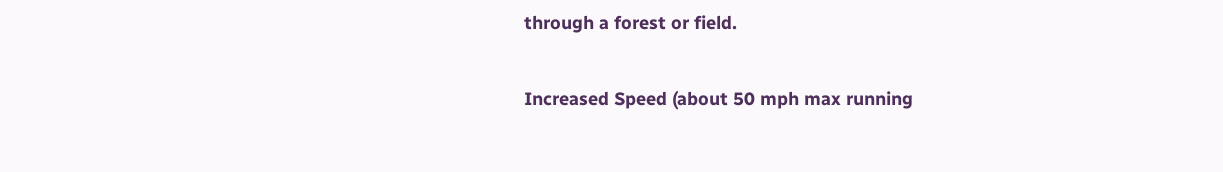through a forest or field.

Increased Speed (about 50 mph max running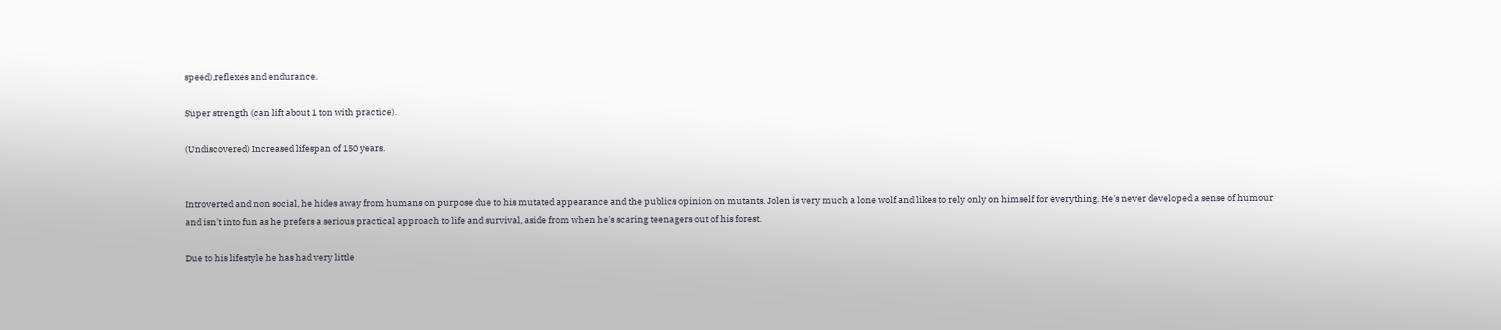speed),reflexes and endurance.

Super strength (can lift about 1 ton with practice).

(Undiscovered) Increased lifespan of 150 years.


Introverted and non social, he hides away from humans on purpose due to his mutated appearance and the publics opinion on mutants. Jolen is very much a lone wolf and likes to rely only on himself for everything. He's never developed a sense of humour and isn't into fun as he prefers a serious practical approach to life and survival, aside from when he's scaring teenagers out of his forest.

Due to his lifestyle he has had very little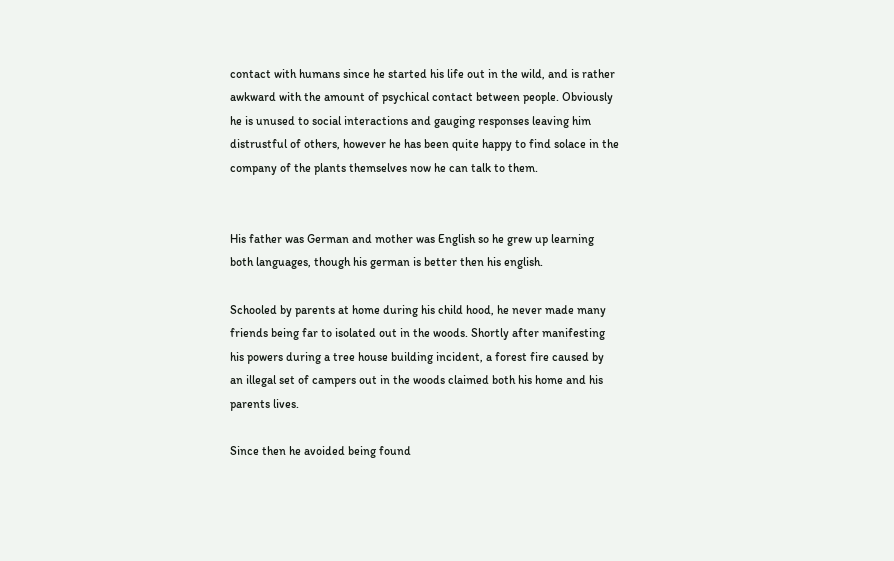contact with humans since he started his life out in the wild, and is rather awkward with the amount of psychical contact between people. Obviously he is unused to social interactions and gauging responses leaving him distrustful of others, however he has been quite happy to find solace in the company of the plants themselves now he can talk to them.


His father was German and mother was English so he grew up learning both languages, though his german is better then his english.

Schooled by parents at home during his child hood, he never made many friends being far to isolated out in the woods. Shortly after manifesting his powers during a tree house building incident, a forest fire caused by an illegal set of campers out in the woods claimed both his home and his parents lives.

Since then he avoided being found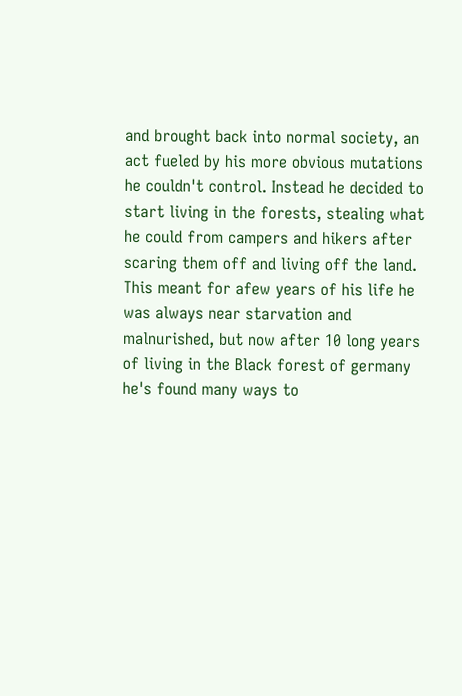and brought back into normal society, an act fueled by his more obvious mutations he couldn't control. Instead he decided to start living in the forests, stealing what he could from campers and hikers after scaring them off and living off the land. This meant for afew years of his life he was always near starvation and malnurished, but now after 10 long years of living in the Black forest of germany he's found many ways to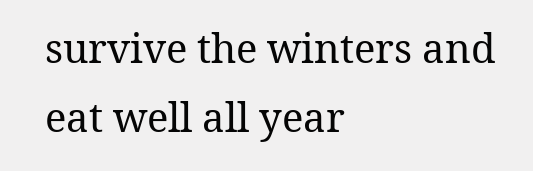survive the winters and eat well all year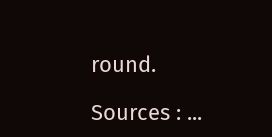round.

Sources : ...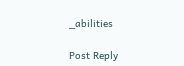_abilities

Post Reply